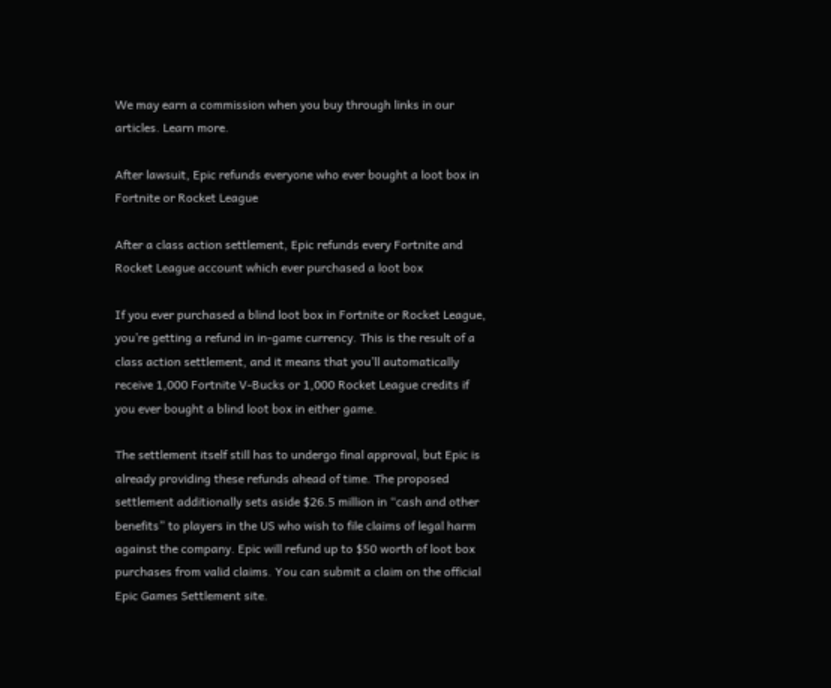We may earn a commission when you buy through links in our articles. Learn more.

After lawsuit, Epic refunds everyone who ever bought a loot box in Fortnite or Rocket League

After a class action settlement, Epic refunds every Fortnite and Rocket League account which ever purchased a loot box

If you ever purchased a blind loot box in Fortnite or Rocket League, you’re getting a refund in in-game currency. This is the result of a class action settlement, and it means that you’ll automatically receive 1,000 Fortnite V-Bucks or 1,000 Rocket League credits if you ever bought a blind loot box in either game.

The settlement itself still has to undergo final approval, but Epic is already providing these refunds ahead of time. The proposed settlement additionally sets aside $26.5 million in “cash and other benefits” to players in the US who wish to file claims of legal harm against the company. Epic will refund up to $50 worth of loot box purchases from valid claims. You can submit a claim on the official Epic Games Settlement site.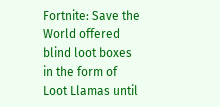Fortnite: Save the World offered blind loot boxes in the form of Loot Llamas until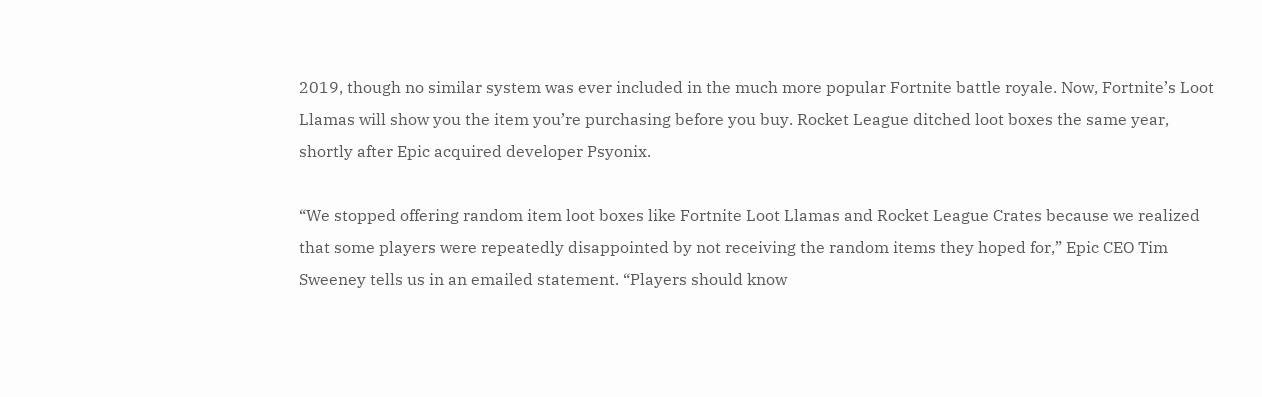2019, though no similar system was ever included in the much more popular Fortnite battle royale. Now, Fortnite’s Loot Llamas will show you the item you’re purchasing before you buy. Rocket League ditched loot boxes the same year, shortly after Epic acquired developer Psyonix.

“We stopped offering random item loot boxes like Fortnite Loot Llamas and Rocket League Crates because we realized that some players were repeatedly disappointed by not receiving the random items they hoped for,” Epic CEO Tim Sweeney tells us in an emailed statement. “Players should know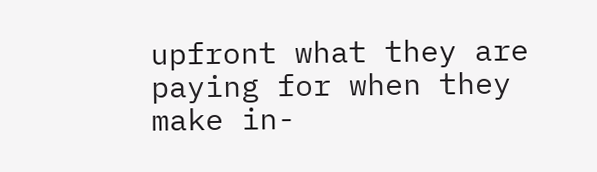upfront what they are paying for when they make in-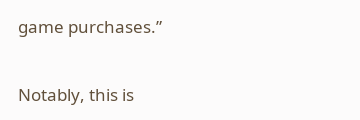game purchases.”

Notably, this is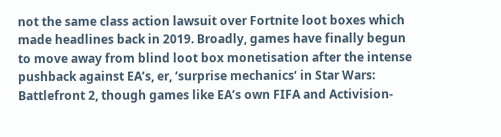not the same class action lawsuit over Fortnite loot boxes which made headlines back in 2019. Broadly, games have finally begun to move away from blind loot box monetisation after the intense pushback against EA’s, er, ‘surprise mechanics‘ in Star Wars: Battlefront 2, though games like EA’s own FIFA and Activision-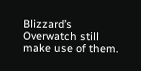Blizzard’s Overwatch still make use of them.